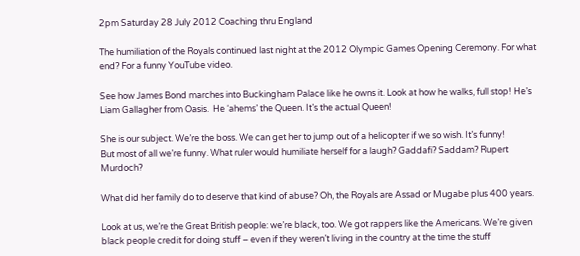2pm Saturday 28 July 2012 Coaching thru England

The humiliation of the Royals continued last night at the 2012 Olympic Games Opening Ceremony. For what end? For a funny YouTube video.

See how James Bond marches into Buckingham Palace like he owns it. Look at how he walks, full stop! He’s  Liam Gallagher from Oasis.  He ‘ahems’ the Queen. It’s the actual Queen!

She is our subject. We’re the boss. We can get her to jump out of a helicopter if we so wish. It’s funny!
But most of all we’re funny. What ruler would humiliate herself for a laugh? Gaddafi? Saddam? Rupert Murdoch?

What did her family do to deserve that kind of abuse? Oh, the Royals are Assad or Mugabe plus 400 years.

Look at us, we’re the Great British people: we’re black, too. We got rappers like the Americans. We’re given black people credit for doing stuff – even if they weren’t living in the country at the time the stuff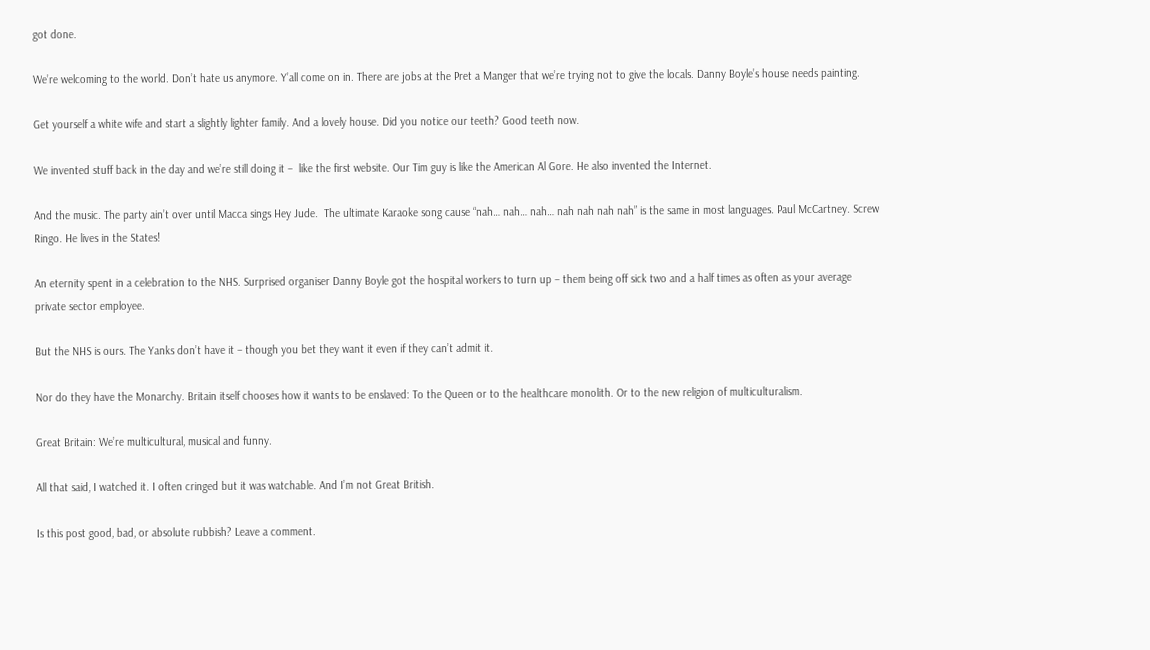got done.

We’re welcoming to the world. Don’t hate us anymore. Y’all come on in. There are jobs at the Pret a Manger that we’re trying not to give the locals. Danny Boyle’s house needs painting.

Get yourself a white wife and start a slightly lighter family. And a lovely house. Did you notice our teeth? Good teeth now.

We invented stuff back in the day and we’re still doing it –  like the first website. Our Tim guy is like the American Al Gore. He also invented the Internet.

And the music. The party ain’t over until Macca sings Hey Jude.  The ultimate Karaoke song cause “nah… nah… nah… nah nah nah nah” is the same in most languages. Paul McCartney. Screw Ringo. He lives in the States!

An eternity spent in a celebration to the NHS. Surprised organiser Danny Boyle got the hospital workers to turn up – them being off sick two and a half times as often as your average private sector employee.

But the NHS is ours. The Yanks don’t have it – though you bet they want it even if they can’t admit it.

Nor do they have the Monarchy. Britain itself chooses how it wants to be enslaved: To the Queen or to the healthcare monolith. Or to the new religion of multiculturalism.

Great Britain: We’re multicultural, musical and funny.

All that said, I watched it. I often cringed but it was watchable. And I’m not Great British.

Is this post good, bad, or absolute rubbish? Leave a comment.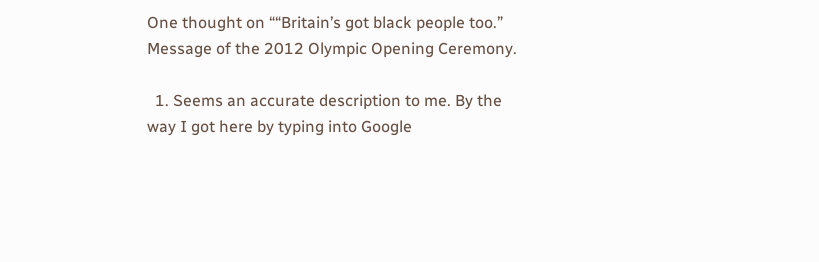One thought on ““Britain’s got black people too.” Message of the 2012 Olympic Opening Ceremony.

  1. Seems an accurate description to me. By the way I got here by typing into Google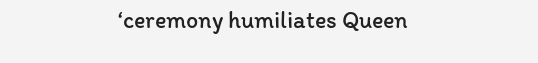‘ceremony humiliates Queen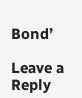Bond’

Leave a Reply